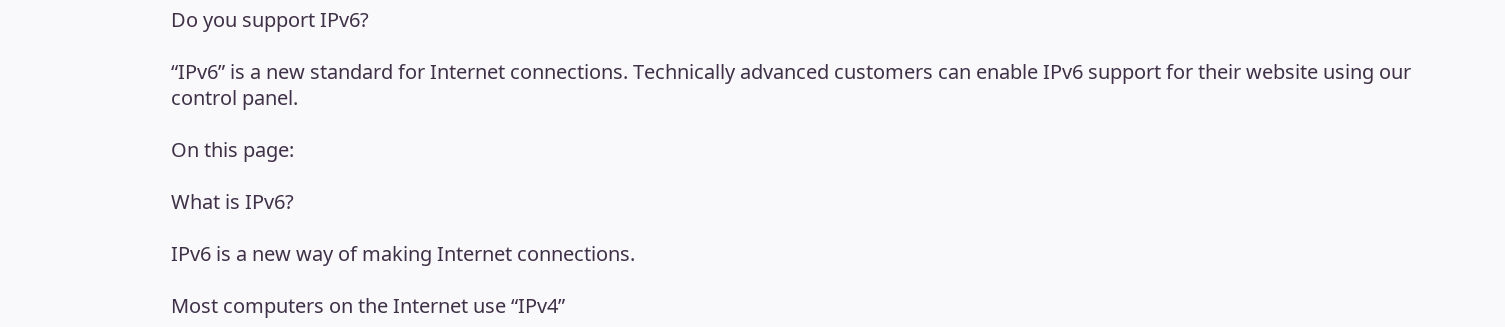Do you support IPv6?

“IPv6” is a new standard for Internet connections. Technically advanced customers can enable IPv6 support for their website using our control panel.

On this page:

What is IPv6?

IPv6 is a new way of making Internet connections.

Most computers on the Internet use “IPv4”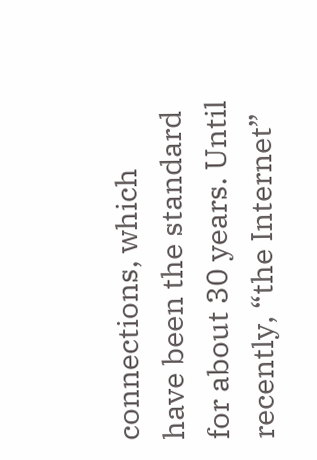connections, which have been the standard for about 30 years. Until recently, “the Internet”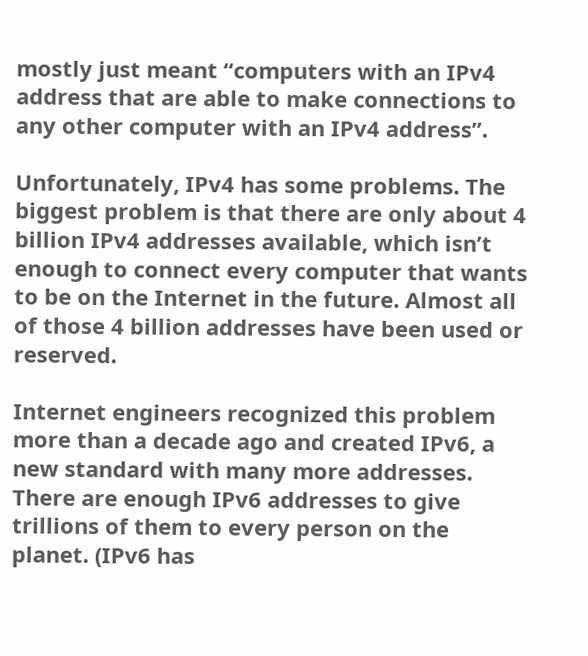mostly just meant “computers with an IPv4 address that are able to make connections to any other computer with an IPv4 address”.

Unfortunately, IPv4 has some problems. The biggest problem is that there are only about 4 billion IPv4 addresses available, which isn’t enough to connect every computer that wants to be on the Internet in the future. Almost all of those 4 billion addresses have been used or reserved.

Internet engineers recognized this problem more than a decade ago and created IPv6, a new standard with many more addresses. There are enough IPv6 addresses to give trillions of them to every person on the planet. (IPv6 has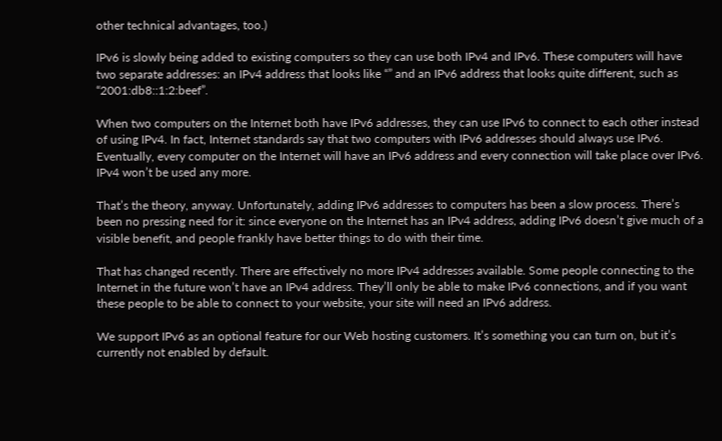other technical advantages, too.)

IPv6 is slowly being added to existing computers so they can use both IPv4 and IPv6. These computers will have two separate addresses: an IPv4 address that looks like “” and an IPv6 address that looks quite different, such as “2001:db8::1:2:beef”.

When two computers on the Internet both have IPv6 addresses, they can use IPv6 to connect to each other instead of using IPv4. In fact, Internet standards say that two computers with IPv6 addresses should always use IPv6. Eventually, every computer on the Internet will have an IPv6 address and every connection will take place over IPv6. IPv4 won’t be used any more.

That’s the theory, anyway. Unfortunately, adding IPv6 addresses to computers has been a slow process. There’s been no pressing need for it: since everyone on the Internet has an IPv4 address, adding IPv6 doesn’t give much of a visible benefit, and people frankly have better things to do with their time.

That has changed recently. There are effectively no more IPv4 addresses available. Some people connecting to the Internet in the future won’t have an IPv4 address. They’ll only be able to make IPv6 connections, and if you want these people to be able to connect to your website, your site will need an IPv6 address.

We support IPv6 as an optional feature for our Web hosting customers. It’s something you can turn on, but it’s currently not enabled by default.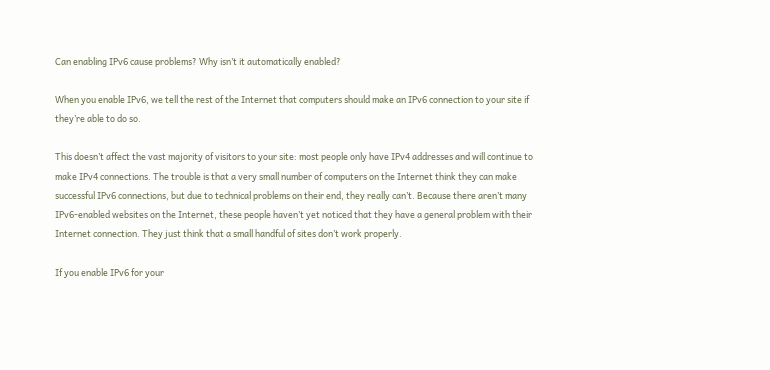Can enabling IPv6 cause problems? Why isn’t it automatically enabled?

When you enable IPv6, we tell the rest of the Internet that computers should make an IPv6 connection to your site if they’re able to do so.

This doesn’t affect the vast majority of visitors to your site: most people only have IPv4 addresses and will continue to make IPv4 connections. The trouble is that a very small number of computers on the Internet think they can make successful IPv6 connections, but due to technical problems on their end, they really can’t. Because there aren’t many IPv6-enabled websites on the Internet, these people haven’t yet noticed that they have a general problem with their Internet connection. They just think that a small handful of sites don’t work properly.

If you enable IPv6 for your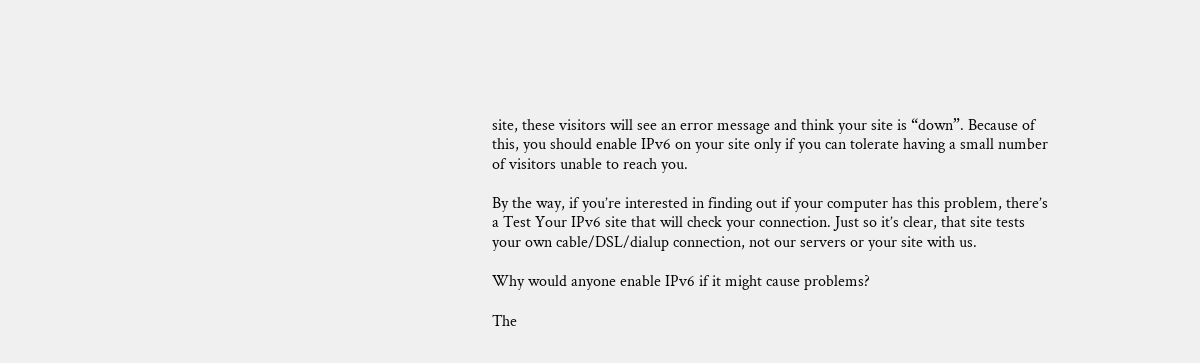site, these visitors will see an error message and think your site is “down”. Because of this, you should enable IPv6 on your site only if you can tolerate having a small number of visitors unable to reach you.

By the way, if you’re interested in finding out if your computer has this problem, there’s a Test Your IPv6 site that will check your connection. Just so it’s clear, that site tests your own cable/DSL/dialup connection, not our servers or your site with us.

Why would anyone enable IPv6 if it might cause problems?

The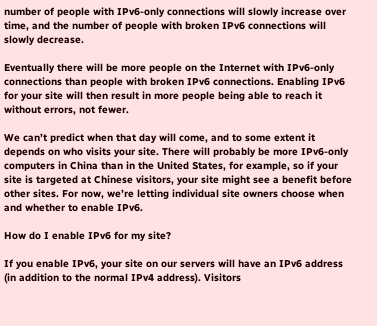number of people with IPv6-only connections will slowly increase over time, and the number of people with broken IPv6 connections will slowly decrease.

Eventually there will be more people on the Internet with IPv6-only connections than people with broken IPv6 connections. Enabling IPv6 for your site will then result in more people being able to reach it without errors, not fewer.

We can’t predict when that day will come, and to some extent it depends on who visits your site. There will probably be more IPv6-only computers in China than in the United States, for example, so if your site is targeted at Chinese visitors, your site might see a benefit before other sites. For now, we’re letting individual site owners choose when and whether to enable IPv6.

How do I enable IPv6 for my site?

If you enable IPv6, your site on our servers will have an IPv6 address (in addition to the normal IPv4 address). Visitors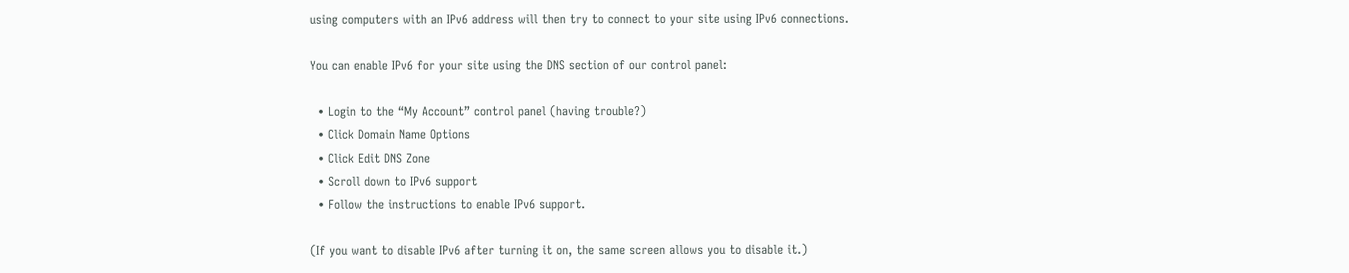using computers with an IPv6 address will then try to connect to your site using IPv6 connections.

You can enable IPv6 for your site using the DNS section of our control panel:

  • Login to the “My Account” control panel (having trouble?)
  • Click Domain Name Options
  • Click Edit DNS Zone
  • Scroll down to IPv6 support
  • Follow the instructions to enable IPv6 support.

(If you want to disable IPv6 after turning it on, the same screen allows you to disable it.)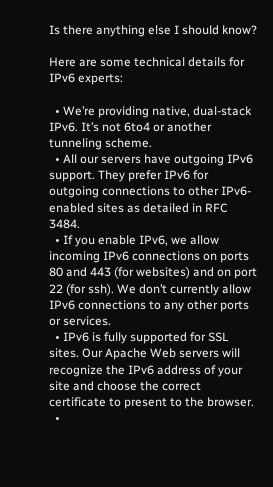Is there anything else I should know?

Here are some technical details for IPv6 experts:

  • We’re providing native, dual-stack IPv6. It’s not 6to4 or another tunneling scheme.
  • All our servers have outgoing IPv6 support. They prefer IPv6 for outgoing connections to other IPv6-enabled sites as detailed in RFC 3484.
  • If you enable IPv6, we allow incoming IPv6 connections on ports 80 and 443 (for websites) and on port 22 (for ssh). We don’t currently allow IPv6 connections to any other ports or services.
  • IPv6 is fully supported for SSL sites. Our Apache Web servers will recognize the IPv6 address of your site and choose the correct certificate to present to the browser.
  •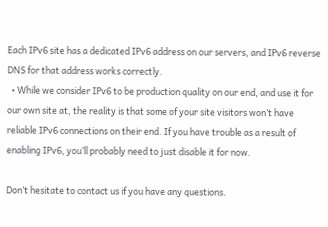Each IPv6 site has a dedicated IPv6 address on our servers, and IPv6 reverse DNS for that address works correctly.
  • While we consider IPv6 to be production quality on our end, and use it for our own site at, the reality is that some of your site visitors won’t have reliable IPv6 connections on their end. If you have trouble as a result of enabling IPv6, you’ll probably need to just disable it for now.

Don’t hesitate to contact us if you have any questions.